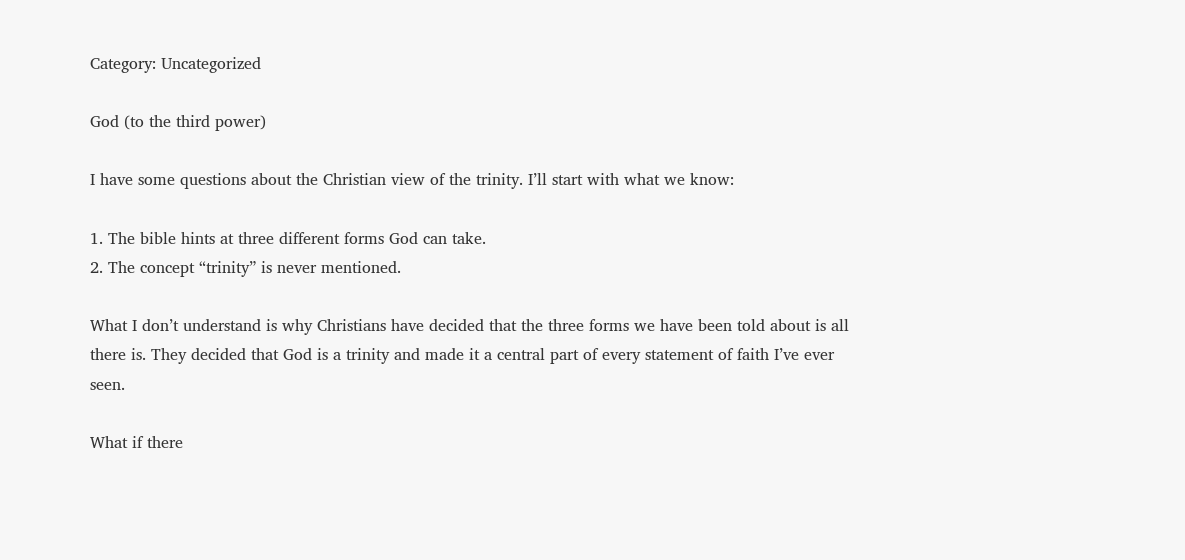Category: Uncategorized

God (to the third power)

I have some questions about the Christian view of the trinity. I’ll start with what we know:

1. The bible hints at three different forms God can take.
2. The concept “trinity” is never mentioned.

What I don’t understand is why Christians have decided that the three forms we have been told about is all there is. They decided that God is a trinity and made it a central part of every statement of faith I’ve ever seen.

What if there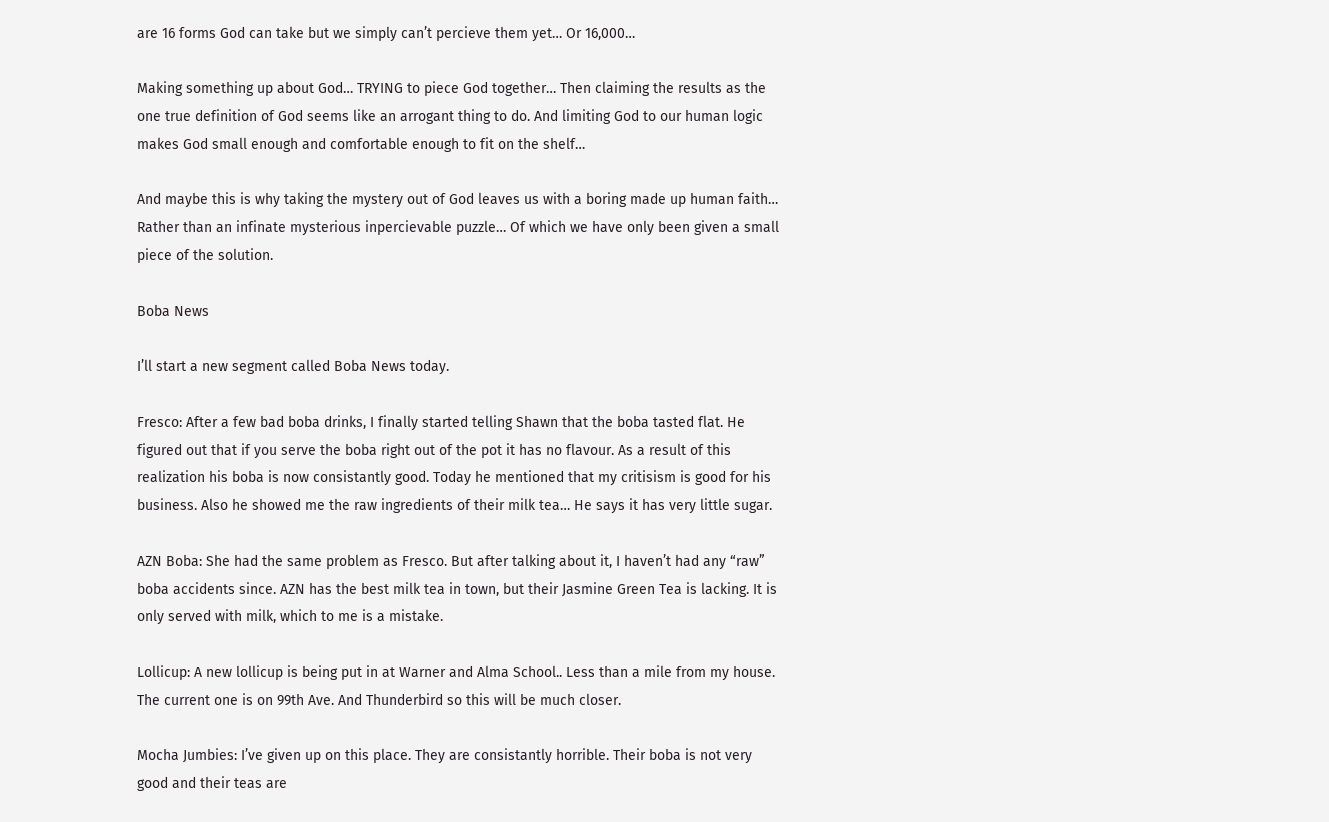are 16 forms God can take but we simply can’t percieve them yet… Or 16,000…

Making something up about God… TRYING to piece God together… Then claiming the results as the one true definition of God seems like an arrogant thing to do. And limiting God to our human logic makes God small enough and comfortable enough to fit on the shelf…

And maybe this is why taking the mystery out of God leaves us with a boring made up human faith… Rather than an infinate mysterious inpercievable puzzle… Of which we have only been given a small piece of the solution.

Boba News

I’ll start a new segment called Boba News today.

Fresco: After a few bad boba drinks, I finally started telling Shawn that the boba tasted flat. He figured out that if you serve the boba right out of the pot it has no flavour. As a result of this realization his boba is now consistantly good. Today he mentioned that my critisism is good for his business. Also he showed me the raw ingredients of their milk tea… He says it has very little sugar.

AZN Boba: She had the same problem as Fresco. But after talking about it, I haven’t had any “raw” boba accidents since. AZN has the best milk tea in town, but their Jasmine Green Tea is lacking. It is only served with milk, which to me is a mistake.

Lollicup: A new lollicup is being put in at Warner and Alma School.. Less than a mile from my house. The current one is on 99th Ave. And Thunderbird so this will be much closer.

Mocha Jumbies: I’ve given up on this place. They are consistantly horrible. Their boba is not very good and their teas are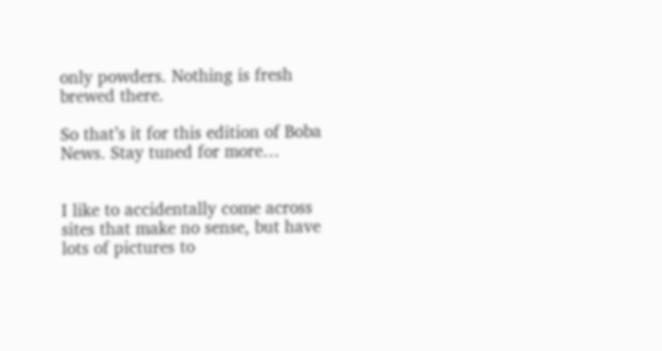only powders. Nothing is fresh brewed there.

So that’s it for this edition of Boba News. Stay tuned for more…


I like to accidentally come across sites that make no sense, but have lots of pictures to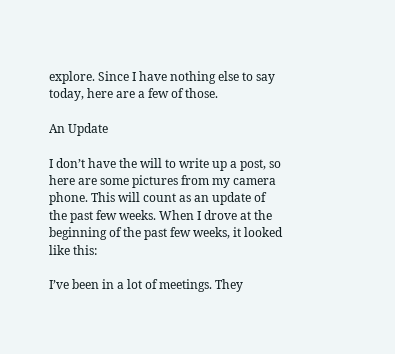explore. Since I have nothing else to say today, here are a few of those.

An Update

I don’t have the will to write up a post, so here are some pictures from my camera phone. This will count as an update of the past few weeks. When I drove at the beginning of the past few weeks, it looked like this:

I’ve been in a lot of meetings. They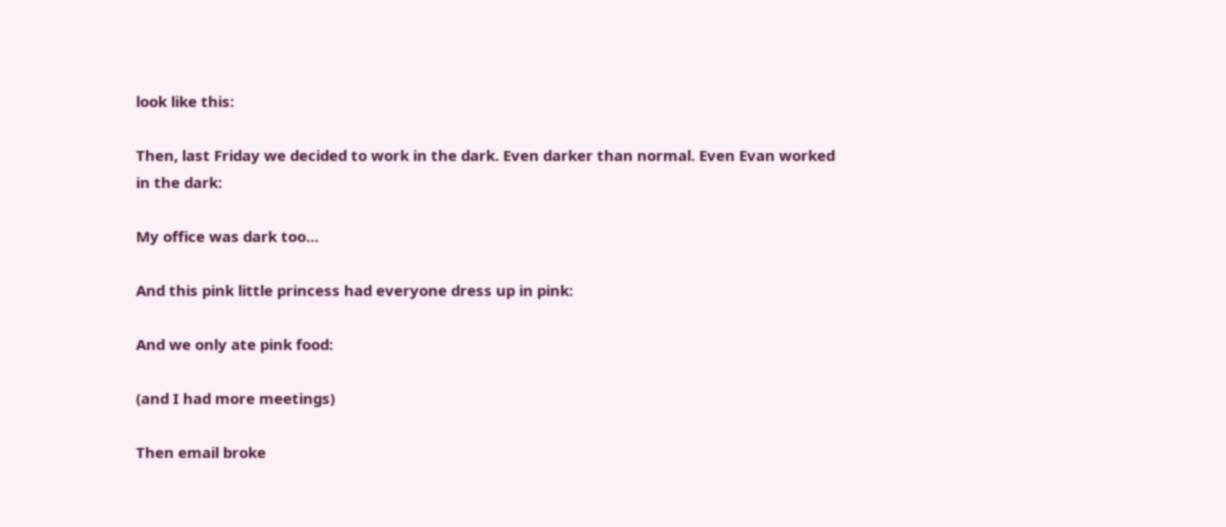look like this:

Then, last Friday we decided to work in the dark. Even darker than normal. Even Evan worked in the dark:

My office was dark too…

And this pink little princess had everyone dress up in pink:

And we only ate pink food:

(and I had more meetings)

Then email broke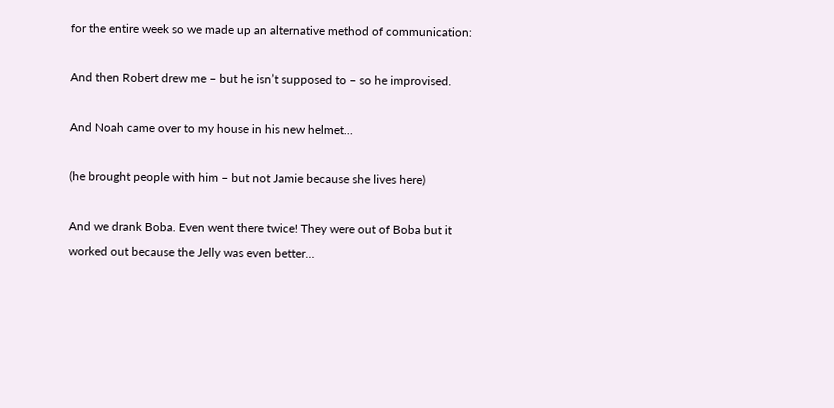for the entire week so we made up an alternative method of communication:

And then Robert drew me – but he isn’t supposed to – so he improvised.

And Noah came over to my house in his new helmet…

(he brought people with him – but not Jamie because she lives here)

And we drank Boba. Even went there twice! They were out of Boba but it worked out because the Jelly was even better…